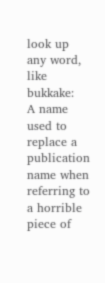look up any word, like bukkake:
A name used to replace a publication name when referring to a horrible piece of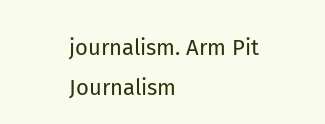journalism. Arm Pit Journalism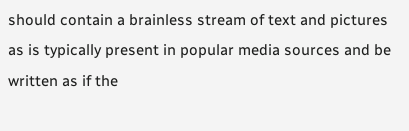should contain a brainless stream of text and pictures as is typically present in popular media sources and be written as if the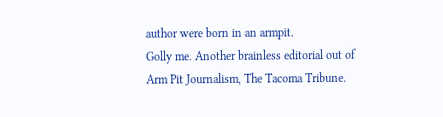author were born in an armpit.
Golly me. Another brainless editorial out of Arm Pit Journalism, The Tacoma Tribune.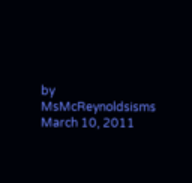by MsMcReynoldsisms March 10, 2011